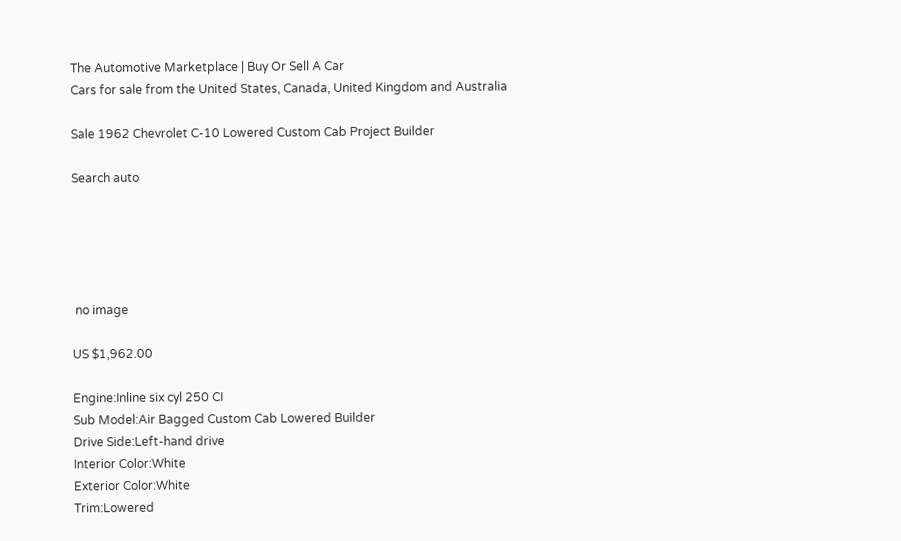The Automotive Marketplace | Buy Or Sell A Car
Cars for sale from the United States, Canada, United Kingdom and Australia

Sale 1962 Chevrolet C-10 Lowered Custom Cab Project Builder

Search auto





 no image

US $1,962.00

Engine:Inline six cyl 250 CI
Sub Model:Air Bagged Custom Cab Lowered Builder
Drive Side:Left-hand drive
Interior Color:White
Exterior Color:White
Trim:Lowered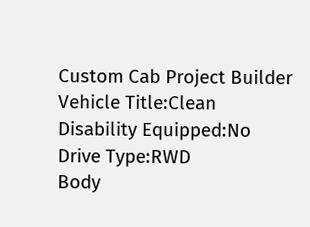Custom Cab Project Builder
Vehicle Title:Clean
Disability Equipped:No
Drive Type:RWD
Body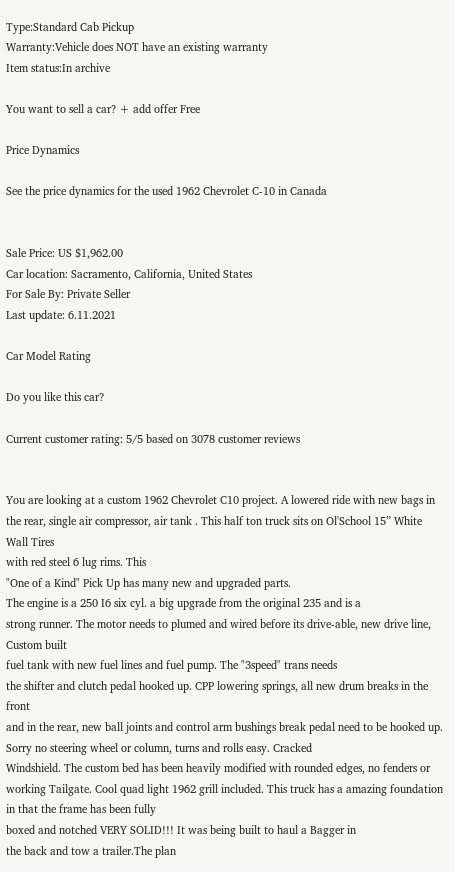Type:Standard Cab Pickup
Warranty:Vehicle does NOT have an existing warranty
Item status:In archive

You want to sell a car? + add offer Free

Price Dynamics

See the price dynamics for the used 1962 Chevrolet C-10 in Canada


Sale Price: US $1,962.00
Car location: Sacramento, California, United States
For Sale By: Private Seller
Last update: 6.11.2021

Car Model Rating

Do you like this car?

Current customer rating: 5/5 based on 3078 customer reviews


You are looking at a custom 1962 Chevrolet C10 project. A lowered ride with new bags in the rear, single air compressor, air tank . This half ton truck sits on Ol'School 15” White Wall Tires
with red steel 6 lug rims. This
"One of a Kind" Pick Up has many new and upgraded parts.
The engine is a 250 I6 six cyl. a big upgrade from the original 235 and is a
strong runner. The motor needs to plumed and wired before its drive-able, new drive line, Custom built
fuel tank with new fuel lines and fuel pump. The "3speed" trans needs
the shifter and clutch pedal hooked up. CPP lowering springs, all new drum breaks in the front
and in the rear, new ball joints and control arm bushings break pedal need to be hooked up. Sorry no steering wheel or column, turns and rolls easy. Cracked
Windshield. The custom bed has been heavily modified with rounded edges, no fenders or
working Tailgate. Cool quad light 1962 grill included. This truck has a amazing foundation in that the frame has been fully
boxed and notched VERY SOLID!!! It was being built to haul a Bagger in
the back and tow a trailer.The plan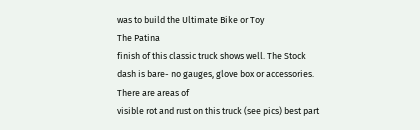was to build the Ultimate Bike or Toy
The Patina
finish of this classic truck shows well. The Stock dash is bare- no gauges, glove box or accessories. There are areas of
visible rot and rust on this truck (see pics) best part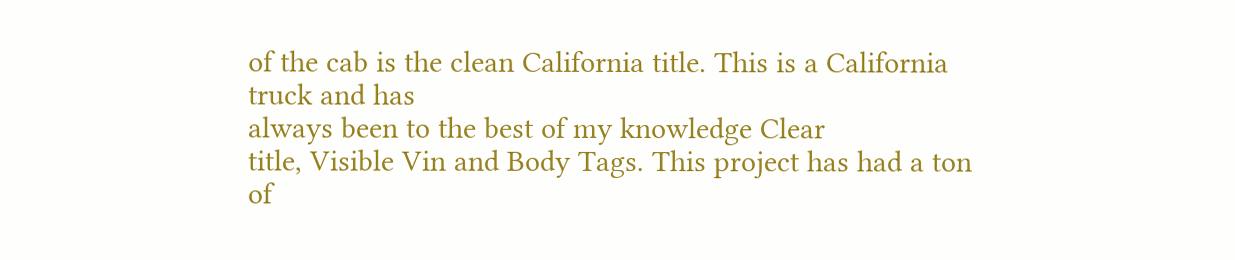of the cab is the clean California title. This is a California truck and has
always been to the best of my knowledge Clear
title, Visible Vin and Body Tags. This project has had a ton of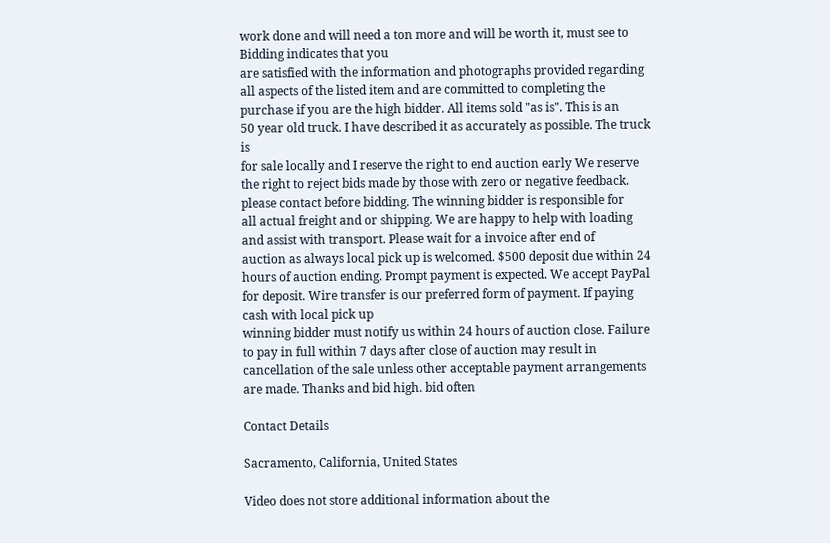work done and will need a ton more and will be worth it, must see to
Bidding indicates that you
are satisfied with the information and photographs provided regarding
all aspects of the listed item and are committed to completing the
purchase if you are the high bidder. All items sold "as is". This is an
50 year old truck. I have described it as accurately as possible. The truck is
for sale locally and I reserve the right to end auction early We reserve
the right to reject bids made by those with zero or negative feedback.
please contact before bidding. The winning bidder is responsible for
all actual freight and or shipping. We are happy to help with loading
and assist with transport. Please wait for a invoice after end of
auction as always local pick up is welcomed. $500 deposit due within 24
hours of auction ending. Prompt payment is expected. We accept PayPal
for deposit. Wire transfer is our preferred form of payment. If paying cash with local pick up
winning bidder must notify us within 24 hours of auction close. Failure
to pay in full within 7 days after close of auction may result in
cancellation of the sale unless other acceptable payment arrangements
are made. Thanks and bid high. bid often

Contact Details

Sacramento, California, United States

Video does not store additional information about the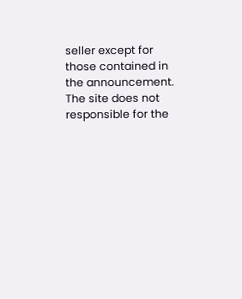seller except for those contained in the announcement.
The site does not responsible for the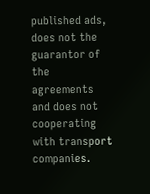published ads, does not the guarantor of the agreements and does not cooperating with transport companies.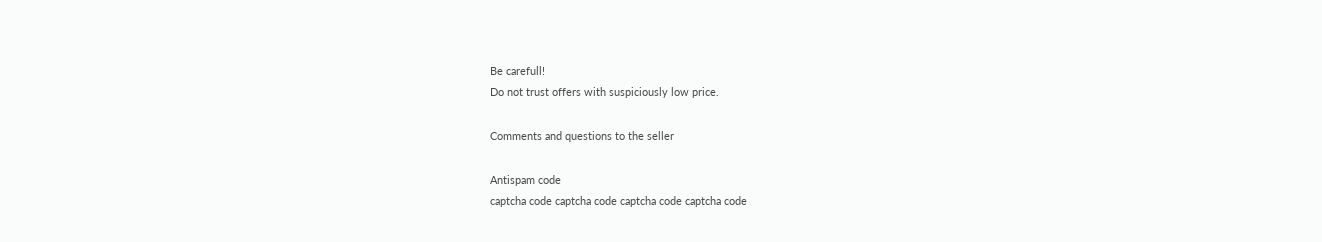Be carefull!
Do not trust offers with suspiciously low price.

Comments and questions to the seller

Antispam code
captcha code captcha code captcha code captcha code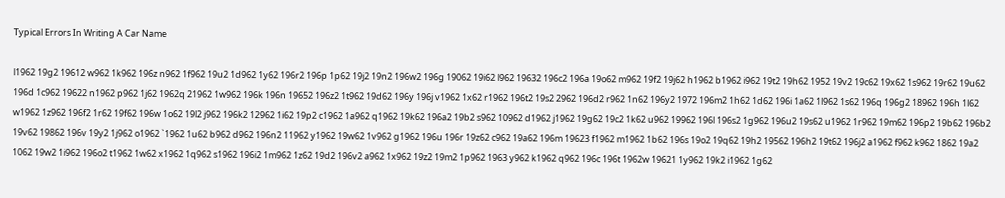Typical Errors In Writing A Car Name

l1962 19g2 19612 w962 1k962 196z n962 1f962 19u2 1d962 1y62 196r2 196p 1p62 19j2 19n2 196w2 196g 19062 19i62 l962 19632 196c2 196a 19o62 m962 19f2 19j62 h1962 b1962 i962 19t2 19h62 1952 19v2 19c62 19x62 1s962 19r62 19u62 196d 1c962 19622 n1962 p962 1j62 1962q 21962 1w962 196k 196n 19652 196z2 1t962 19d62 196y 196j v1962 1x62 r1962 196t2 19s2 2962 196d2 r962 1n62 196y2 1972 196m2 1h62 1d62 196i 1a62 1l962 1s62 196q 196g2 18962 196h 1l62 w1962 1z962 196f2 1r62 19f62 196w 1o62 19l2 j962 196k2 12962 1i62 19p2 c1962 1a962 q1962 19k62 196a2 19b2 s962 10962 d1962 j1962 19g62 19c2 1k62 u962 19962 196l 196s2 1g962 196u2 19s62 u1962 1r962 19m62 196p2 19b62 196b2 19v62 19862 196v 19y2 1j962 o1962 `1962 1u62 b962 d962 196n2 11962 y1962 19w62 1v962 g1962 196u 196r 19z62 c962 19a62 196m 19623 f1962 m1962 1b62 196s 19o2 19q62 19h2 19562 196h2 19t62 196j2 a1962 f962 k962 1862 19a2 1062 19w2 1i962 196o2 t1962 1w62 x1962 1q962 s1962 196i2 1m962 1z62 19d2 196v2 a962 1x962 19z2 19m2 1p962 1963 y962 k1962 q962 196c 196t 1962w 19621 1y962 19k2 i1962 1g62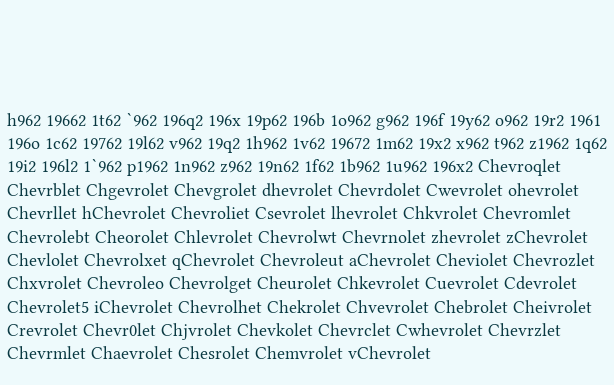h962 19662 1t62 `962 196q2 196x 19p62 196b 1o962 g962 196f 19y62 o962 19r2 1961 196o 1c62 19762 19l62 v962 19q2 1h962 1v62 19672 1m62 19x2 x962 t962 z1962 1q62 19i2 196l2 1`962 p1962 1n962 z962 19n62 1f62 1b962 1u962 196x2 Chevroqlet Chevrblet Chgevrolet Chevgrolet dhevrolet Chevrdolet Cwevrolet ohevrolet Chevrllet hChevrolet Chevroliet Csevrolet lhevrolet Chkvrolet Chevromlet Chevrolebt Cheorolet Chlevrolet Chevrolwt Chevrnolet zhevrolet zChevrolet Chevlolet Chevrolxet qChevrolet Chevroleut aChevrolet Cheviolet Chevrozlet Chxvrolet Chevroleo Chevrolget Cheurolet Chkevrolet Cuevrolet Cdevrolet Chevrolet5 iChevrolet Chevrolhet Chekrolet Chvevrolet Chebrolet Cheivrolet Crevrolet Chevr0let Chjvrolet Chevkolet Chevrclet Cwhevrolet Chevrzlet Chevrmlet Chaevrolet Chesrolet Chemvrolet vChevrolet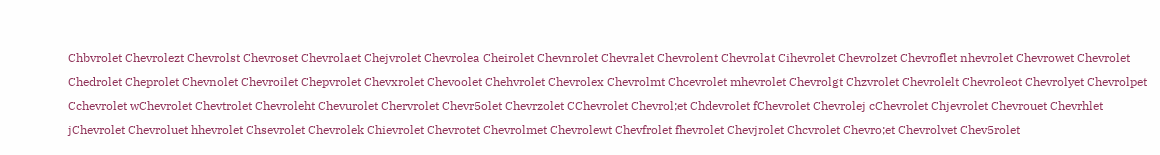Chbvrolet Chevrolezt Chevrolst Chevroset Chevrolaet Chejvrolet Chevrolea Cheirolet Chevnrolet Chevralet Chevrolent Chevrolat Cihevrolet Chevrolzet Chevroflet nhevrolet Chevrowet Chevrolet Chedrolet Cheprolet Chevnolet Chevroilet Chepvrolet Chevxrolet Chevoolet Chehvrolet Chevrolex Chevrolmt Chcevrolet mhevrolet Chevrolgt Chzvrolet Chevrolelt Chevroleot Chevrolyet Chevrolpet Cchevrolet wChevrolet Chevtrolet Chevroleht Chevurolet Chervrolet Chevr5olet Chevrzolet CChevrolet Chevrol;et Chdevrolet fChevrolet Chevrolej cChevrolet Chjevrolet Chevrouet Chevrhlet jChevrolet Chevroluet hhevrolet Chsevrolet Chevrolek Chievrolet Chevrotet Chevrolmet Chevrolewt Chevfrolet fhevrolet Chevjrolet Chcvrolet Chevro;et Chevrolvet Chev5rolet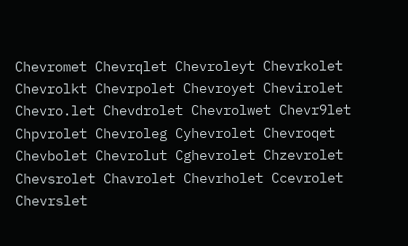Chevromet Chevrqlet Chevroleyt Chevrkolet Chevrolkt Chevrpolet Chevroyet Chevirolet Chevro.let Chevdrolet Chevrolwet Chevr9let Chpvrolet Chevroleg Cyhevrolet Chevroqet Chevbolet Chevrolut Cghevrolet Chzevrolet Chevsrolet Chavrolet Chevrholet Ccevrolet Chevrslet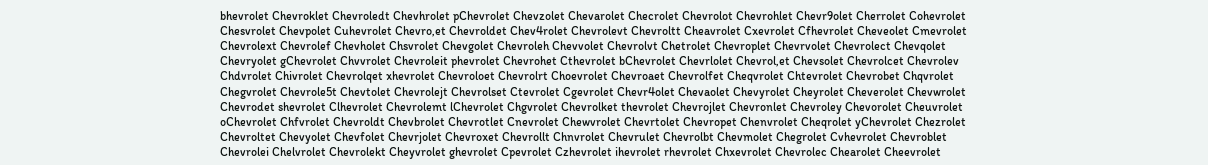bhevrolet Chevroklet Chevroledt Chevhrolet pChevrolet Chevzolet Chevarolet Checrolet Chevrolot Chevrohlet Chevr9olet Cherrolet Cohevrolet Chesvrolet Chevpolet Cuhevrolet Chevro,et Chevroldet Chev4rolet Chevrolevt Chevroltt Cheavrolet Cxevrolet Cfhevrolet Cheveolet Cmevrolet Chevrolext Chevrolef Chevholet Chsvrolet Chevgolet Chevroleh Chevvolet Chevrolvt Chetrolet Chevroplet Chevrvolet Chevrolect Chevqolet Chevryolet gChevrolet Chvvrolet Chevroleit phevrolet Chevrohet Cthevrolet bChevrolet Chevrlolet Chevrol,et Chevsolet Chevrolcet Chevrolev Chdvrolet Chivrolet Chevrolqet xhevrolet Chevroloet Chevrolrt Choevrolet Chevroaet Chevrolfet Cheqvrolet Chtevrolet Chevrobet Chqvrolet Chegvrolet Chevrole5t Chevtolet Chevrolejt Chevrolset Ctevrolet Cgevrolet Chevr4olet Chevaolet Chevyrolet Cheyrolet Cheverolet Chevwrolet Chevrodet shevrolet Clhevrolet Chevrolemt lChevrolet Chgvrolet Chevrolket thevrolet Chevrojlet Chevronlet Chevroley Chevorolet Cheuvrolet oChevrolet Chfvrolet Chevroldt Chevbrolet Chevrotlet Cnevrolet Chewvrolet Chevrtolet Chevropet Chenvrolet Cheqrolet yChevrolet Chezrolet Chevroltet Chevyolet Chevfolet Chevrjolet Chevroxet Chevrollt Chnvrolet Chevrulet Chevrolbt Chevmolet Chegrolet Cvhevrolet Chevroblet Chevrolei Chelvrolet Chevrolekt Cheyvrolet ghevrolet Cpevrolet Czhevrolet ihevrolet rhevrolet Chxevrolet Chevrolec Chearolet Cheevrolet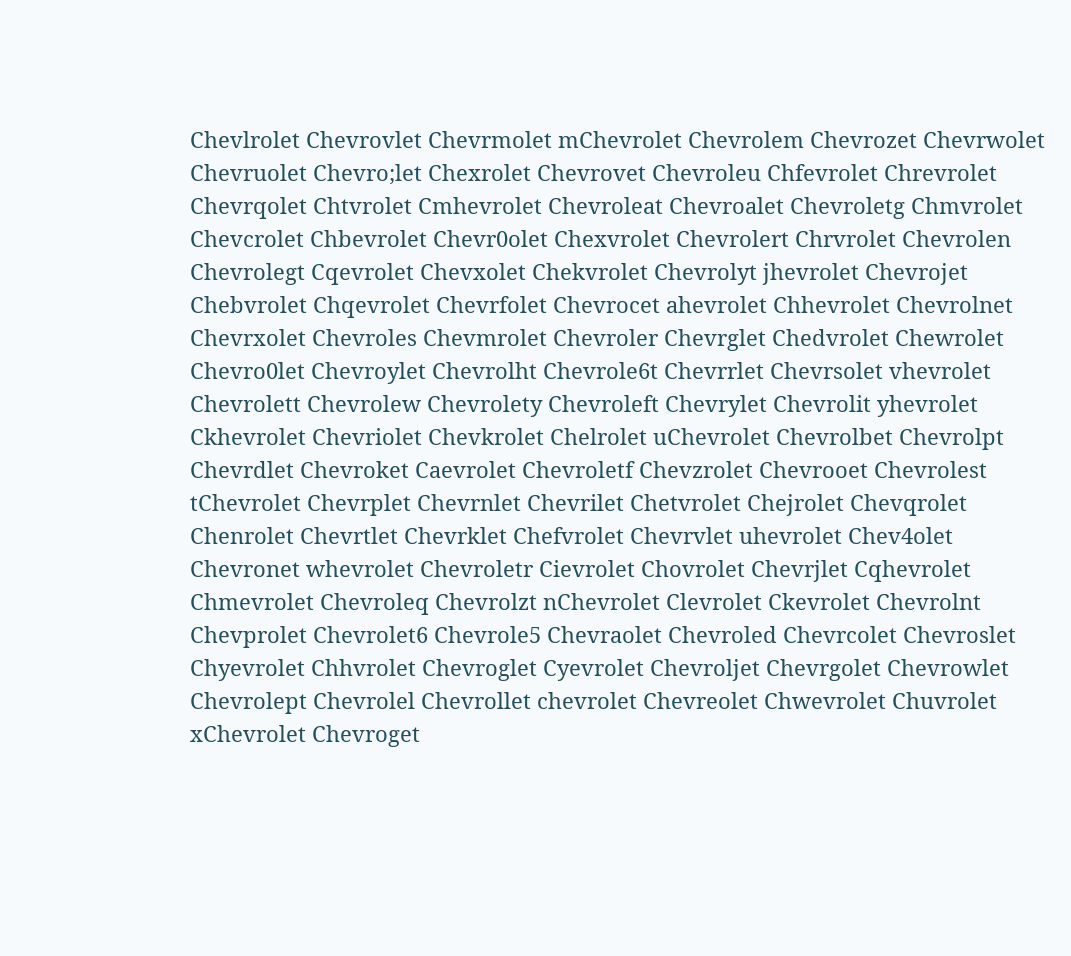Chevlrolet Chevrovlet Chevrmolet mChevrolet Chevrolem Chevrozet Chevrwolet Chevruolet Chevro;let Chexrolet Chevrovet Chevroleu Chfevrolet Chrevrolet Chevrqolet Chtvrolet Cmhevrolet Chevroleat Chevroalet Chevroletg Chmvrolet Chevcrolet Chbevrolet Chevr0olet Chexvrolet Chevrolert Chrvrolet Chevrolen Chevrolegt Cqevrolet Chevxolet Chekvrolet Chevrolyt jhevrolet Chevrojet Chebvrolet Chqevrolet Chevrfolet Chevrocet ahevrolet Chhevrolet Chevrolnet Chevrxolet Chevroles Chevmrolet Chevroler Chevrglet Chedvrolet Chewrolet Chevro0let Chevroylet Chevrolht Chevrole6t Chevrrlet Chevrsolet vhevrolet Chevrolett Chevrolew Chevrolety Chevroleft Chevrylet Chevrolit yhevrolet Ckhevrolet Chevriolet Chevkrolet Chelrolet uChevrolet Chevrolbet Chevrolpt Chevrdlet Chevroket Caevrolet Chevroletf Chevzrolet Chevrooet Chevrolest tChevrolet Chevrplet Chevrnlet Chevrilet Chetvrolet Chejrolet Chevqrolet Chenrolet Chevrtlet Chevrklet Chefvrolet Chevrvlet uhevrolet Chev4olet Chevronet whevrolet Chevroletr Cievrolet Chovrolet Chevrjlet Cqhevrolet Chmevrolet Chevroleq Chevrolzt nChevrolet Clevrolet Ckevrolet Chevrolnt Chevprolet Chevrolet6 Chevrole5 Chevraolet Chevroled Chevrcolet Chevroslet Chyevrolet Chhvrolet Chevroglet Cyevrolet Chevroljet Chevrgolet Chevrowlet Chevrolept Chevrolel Chevrollet chevrolet Chevreolet Chwevrolet Chuvrolet xChevrolet Chevroget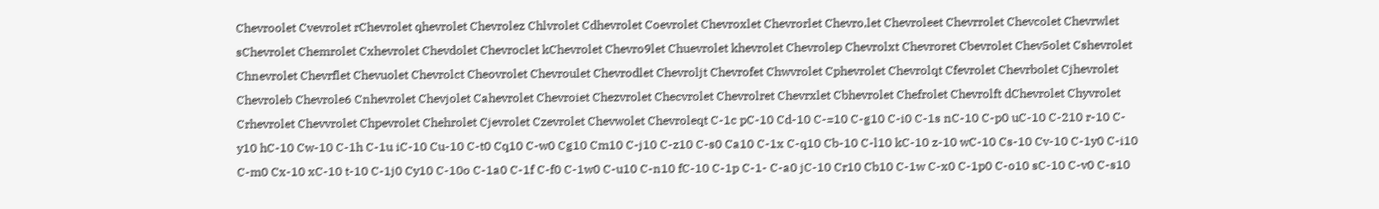Chevroolet Cvevrolet rChevrolet qhevrolet Chevrolez Chlvrolet Cdhevrolet Coevrolet Chevroxlet Chevrorlet Chevro,let Chevroleet Chevrrolet Chevcolet Chevrwlet sChevrolet Chemrolet Cxhevrolet Chevdolet Chevroclet kChevrolet Chevro9let Chuevrolet khevrolet Chevrolep Chevrolxt Chevroret Cbevrolet Chev5olet Cshevrolet Chnevrolet Chevrflet Chevuolet Chevrolct Cheovrolet Chevroulet Chevrodlet Chevroljt Chevrofet Chwvrolet Cphevrolet Chevrolqt Cfevrolet Chevrbolet Cjhevrolet Chevroleb Chevrole6 Cnhevrolet Chevjolet Cahevrolet Chevroiet Chezvrolet Checvrolet Chevrolret Chevrxlet Cbhevrolet Chefrolet Chevrolft dChevrolet Chyvrolet Crhevrolet Chevvrolet Chpevrolet Chehrolet Cjevrolet Czevrolet Chevwolet Chevroleqt C-1c pC-10 Cd-10 C-=10 C-g10 C-i0 C-1s nC-10 C-p0 uC-10 C-210 r-10 C-y10 hC-10 Cw-10 C-1h C-1u iC-10 Cu-10 C-t0 Cq10 C-w0 Cg10 Cm10 C-j10 C-z10 C-s0 Ca10 C-1x C-q10 Cb-10 C-l10 kC-10 z-10 wC-10 Cs-10 Cv-10 C-1y0 C-i10 C-m0 Cx-10 xC-10 t-10 C-1j0 Cy10 C-10o C-1a0 C-1f C-f0 C-1w0 C-u10 C-n10 fC-10 C-1p C-1- C-a0 jC-10 Cr10 Cb10 C-1w C-x0 C-1p0 C-o10 sC-10 C-v0 C-s10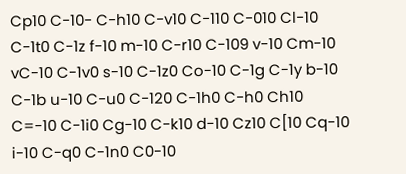Cp10 C-10- C-h10 C-v10 C-110 C-010 Cl-10 C-1t0 C-1z f-10 m-10 C-r10 C-109 v-10 Cm-10 vC-10 C-1v0 s-10 C-1z0 Co-10 C-1g C-1y b-10 C-1b u-10 C-u0 C-120 C-1h0 C-h0 Ch10 C=-10 C-1i0 Cg-10 C-k10 d-10 Cz10 C[10 Cq-10 i-10 C-q0 C-1n0 C0-10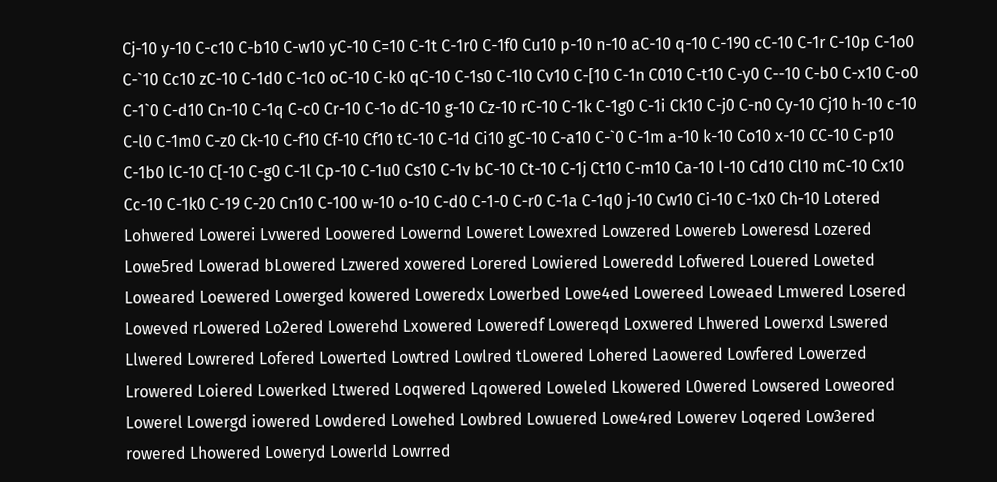Cj-10 y-10 C-c10 C-b10 C-w10 yC-10 C=10 C-1t C-1r0 C-1f0 Cu10 p-10 n-10 aC-10 q-10 C-190 cC-10 C-1r C-10p C-1o0 C-`10 Cc10 zC-10 C-1d0 C-1c0 oC-10 C-k0 qC-10 C-1s0 C-1l0 Cv10 C-[10 C-1n C010 C-t10 C-y0 C--10 C-b0 C-x10 C-o0 C-1`0 C-d10 Cn-10 C-1q C-c0 Cr-10 C-1o dC-10 g-10 Cz-10 rC-10 C-1k C-1g0 C-1i Ck10 C-j0 C-n0 Cy-10 Cj10 h-10 c-10 C-l0 C-1m0 C-z0 Ck-10 C-f10 Cf-10 Cf10 tC-10 C-1d Ci10 gC-10 C-a10 C-`0 C-1m a-10 k-10 Co10 x-10 CC-10 C-p10 C-1b0 lC-10 C[-10 C-g0 C-1l Cp-10 C-1u0 Cs10 C-1v bC-10 Ct-10 C-1j Ct10 C-m10 Ca-10 l-10 Cd10 Cl10 mC-10 Cx10 Cc-10 C-1k0 C-19 C-20 Cn10 C-100 w-10 o-10 C-d0 C-1-0 C-r0 C-1a C-1q0 j-10 Cw10 Ci-10 C-1x0 Ch-10 Lotered Lohwered Lowerei Lvwered Loowered Lowernd Loweret Lowexred Lowzered Lowereb Loweresd Lozered Lowe5red Lowerad bLowered Lzwered xowered Lorered Lowiered Loweredd Lofwered Louered Loweted Loweared Loewered Lowerged kowered Loweredx Lowerbed Lowe4ed Lowereed Loweaed Lmwered Losered Loweved rLowered Lo2ered Lowerehd Lxowered Loweredf Lowereqd Loxwered Lhwered Lowerxd Lswered Llwered Lowrered Lofered Lowerted Lowtred Lowlred tLowered Lohered Laowered Lowfered Lowerzed Lrowered Loiered Lowerked Ltwered Loqwered Lqowered Loweled Lkowered L0wered Lowsered Loweored Lowerel Lowergd iowered Lowdered Lowehed Lowbred Lowuered Lowe4red Lowerev Loqered Low3ered rowered Lhowered Loweryd Lowerld Lowrred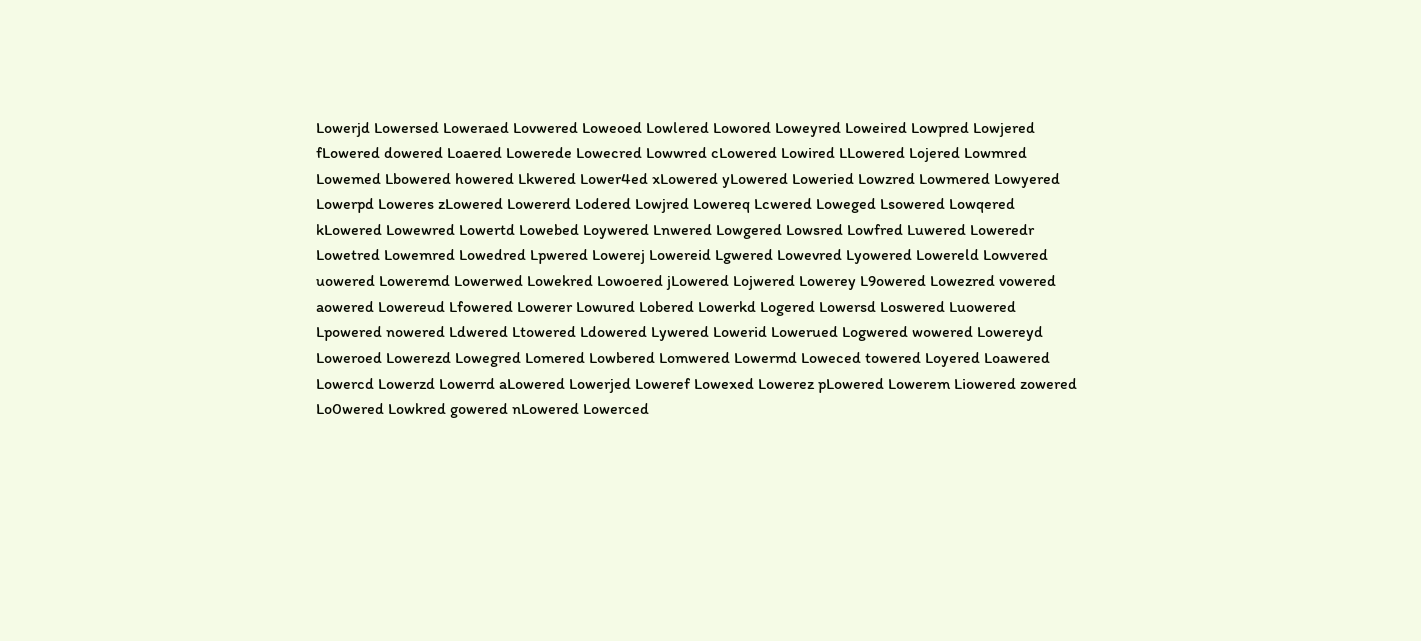Lowerjd Lowersed Loweraed Lovwered Loweoed Lowlered Lowored Loweyred Loweired Lowpred Lowjered fLowered dowered Loaered Lowerede Lowecred Lowwred cLowered Lowired LLowered Lojered Lowmred Lowemed Lbowered howered Lkwered Lower4ed xLowered yLowered Loweried Lowzred Lowmered Lowyered Lowerpd Loweres zLowered Lowererd Lodered Lowjred Lowereq Lcwered Loweged Lsowered Lowqered kLowered Lowewred Lowertd Lowebed Loywered Lnwered Lowgered Lowsred Lowfred Luwered Loweredr Lowetred Lowemred Lowedred Lpwered Lowerej Lowereid Lgwered Lowevred Lyowered Lowereld Lowvered uowered Loweremd Lowerwed Lowekred Lowoered jLowered Lojwered Lowerey L9owered Lowezred vowered aowered Lowereud Lfowered Lowerer Lowured Lobered Lowerkd Logered Lowersd Loswered Luowered Lpowered nowered Ldwered Ltowered Ldowered Lywered Lowerid Lowerued Logwered wowered Lowereyd Loweroed Lowerezd Lowegred Lomered Lowbered Lomwered Lowermd Loweced towered Loyered Loawered Lowercd Lowerzd Lowerrd aLowered Lowerjed Loweref Lowexed Lowerez pLowered Lowerem Liowered zowered Lo0wered Lowkred gowered nLowered Lowerced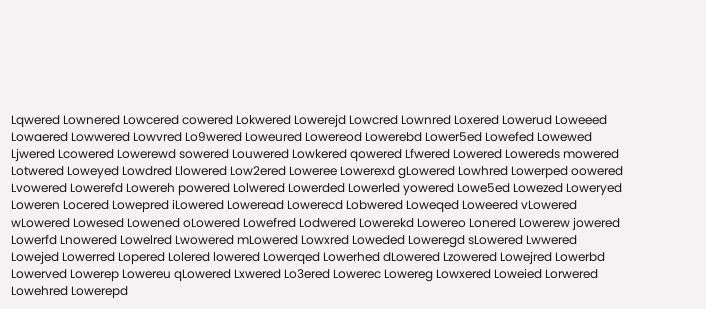Lqwered Lownered Lowcered cowered Lokwered Lowerejd Lowcred Lownred Loxered Lowerud Loweeed Lowaered Lowwered Lowvred Lo9wered Loweured Lowereod Lowerebd Lower5ed Lowefed Lowewed Ljwered Lcowered Lowerewd sowered Louwered Lowkered qowered Lfwered Lowered Lowereds mowered Lotwered Loweyed Lowdred Llowered Low2ered Loweree Lowerexd gLowered Lowhred Lowerped oowered Lvowered Lowerefd Lowereh powered Lolwered Lowerded Lowerled yowered Lowe5ed Lowezed Loweryed Loweren Locered Lowepred iLowered Loweread Lowerecd Lobwered Loweqed Loweered vLowered wLowered Lowesed Lowened oLowered Lowefred Lodwered Lowerekd Lowereo Lonered Lowerew jowered Lowerfd Lnowered Lowelred Lwowered mLowered Lowxred Loweded Loweregd sLowered Lwwered Lowejed Lowerred Lopered Lolered lowered Lowerqed Lowerhed dLowered Lzowered Lowejred Lowerbd Lowerved Lowerep Lowereu qLowered Lxwered Lo3ered Lowerec Lowereg Lowxered Loweied Lorwered Lowehred Lowerepd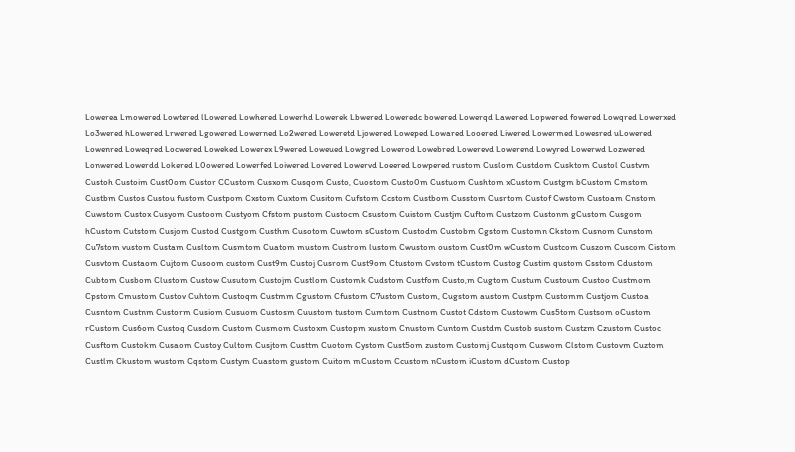Lowerea Lmowered Lowtered lLowered Lowhered Lowerhd Lowerek Lbwered Loweredc bowered Lowerqd Lawered Lopwered fowered Lowqred Lowerxed Lo3wered hLowered Lrwered Lgowered Lowerned Lo2wered Loweretd Ljowered Loweped Lowared Looered Liwered Lowermed Lowesred uLowered Lowenred Loweqred Locwered Loweked Lowerex L9wered Loweued Lowgred Lowerod Lowebred Lowerevd Lowerend Lowyred Lowerwd Lozwered Lonwered Lowerdd Lokered L0owered Lowerfed Loiwered Lovered Lowervd Loeered Lowpered rustom Cuslom Custdom Cusktom Custol Custvm Custoh Custoim Cust0om Custor CCustom Cusxom Cusqom Custo, Cuostom Custo0m Custuom Cushtom xCustom Custgm bCustom Cmstom Custbm Custos Custou fustom Custpom Cxstom Cuxtom Cusitom Cufstom Ccstom Custbom Cusstom Cusrtom Custof Cwstom Custoam Cnstom Cuwstom Custox Cusyom Custoom Custyom Cfstom pustom Custocm Csustom Cuistom Custjm Cuftom Custzom Custonm gCustom Cusgom hCustom Cutstom Cusjom Custod Custgom Custhm Cusotom Cuwtom sCustom Custodm Custobm Cgstom Customn Ckstom Cusnom Cunstom Cu7stom vustom Custam Cusltom Cusmtom Cuatom mustom Custrom lustom Cwustom oustom Cust0m wCustom Custcom Cuszom Cuscom Cistom Cusvtom Custaom Cujtom Cusoom custom Cust9m Custoj Cusrom Cust9om Ctustom Cvstom tCustom Custog Custim qustom Csstom Cdustom Cubtom Cusbom Clustom Custow Cusutom Custojm Custlom Customk Cudstom Custfom Custo,m Cugtom Custum Custoum Custoo Custmom Cpstom Cmustom Custov Cuhtom Custoqm Custmm Cgustom Cfustom C7ustom Custom, Cugstom austom Custpm Customm Custjom Custoa Cusntom Custnm Custorm Cusiom Cusuom Custosm Cuustom tustom Cumtom Custnom Custot Cdstom Custowm Cus5tom Custsom oCustom rCustom Cus6om Custoq Cusdom Custom Cusmom Custoxm Custopm xustom Cnustom Cuntom Custdm Custob sustom Custzm Czustom Custoc Cusftom Custokm Cusaom Custoy Cultom Cusjtom Custtm Cuotom Cystom Cust5om zustom Customj Custqom Cuswom Clstom Custovm Cuztom Custlm Ckustom wustom Cqstom Custym Cuastom gustom Cuitom mCustom Ccustom nCustom iCustom dCustom Custop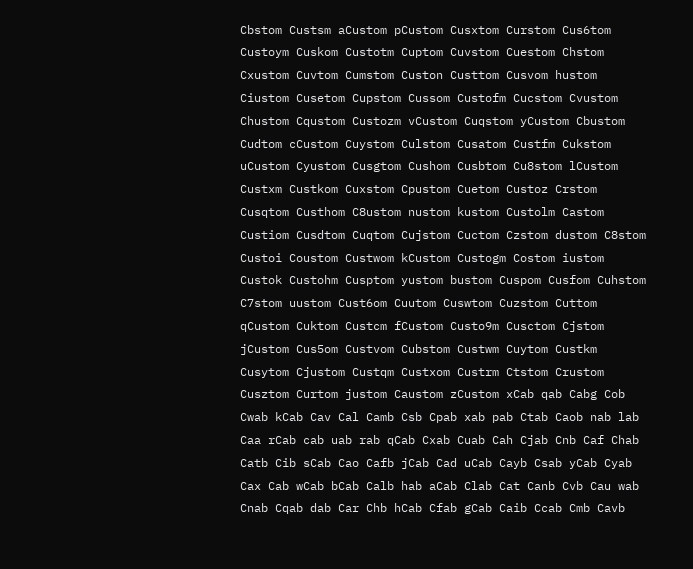Cbstom Custsm aCustom pCustom Cusxtom Curstom Cus6tom Custoym Cuskom Custotm Cuptom Cuvstom Cuestom Chstom Cxustom Cuvtom Cumstom Custon Custtom Cusvom hustom Ciustom Cusetom Cupstom Cussom Custofm Cucstom Cvustom Chustom Cqustom Custozm vCustom Cuqstom yCustom Cbustom Cudtom cCustom Cuystom Culstom Cusatom Custfm Cukstom uCustom Cyustom Cusgtom Cushom Cusbtom Cu8stom lCustom Custxm Custkom Cuxstom Cpustom Cuetom Custoz Crstom Cusqtom Custhom C8ustom nustom kustom Custolm Castom Custiom Cusdtom Cuqtom Cujstom Cuctom Czstom dustom C8stom Custoi Coustom Custwom kCustom Custogm Costom iustom Custok Custohm Cusptom yustom bustom Cuspom Cusfom Cuhstom C7stom uustom Cust6om Cuutom Cuswtom Cuzstom Cuttom qCustom Cuktom Custcm fCustom Custo9m Cusctom Cjstom jCustom Cus5om Custvom Cubstom Custwm Cuytom Custkm Cusytom Cjustom Custqm Custxom Custrm Ctstom Crustom Cusztom Curtom justom Caustom zCustom xCab qab Cabg Cob Cwab kCab Cav Cal Camb Csb Cpab xab pab Ctab Caob nab lab Caa rCab cab uab rab qCab Cxab Cuab Cah Cjab Cnb Caf Chab Catb Cib sCab Cao Cafb jCab Cad uCab Cayb Csab yCab Cyab Cax Cab wCab bCab Calb hab aCab Clab Cat Canb Cvb Cau wab Cnab Cqab dab Car Chb hCab Cfab gCab Caib Ccab Cmb Cavb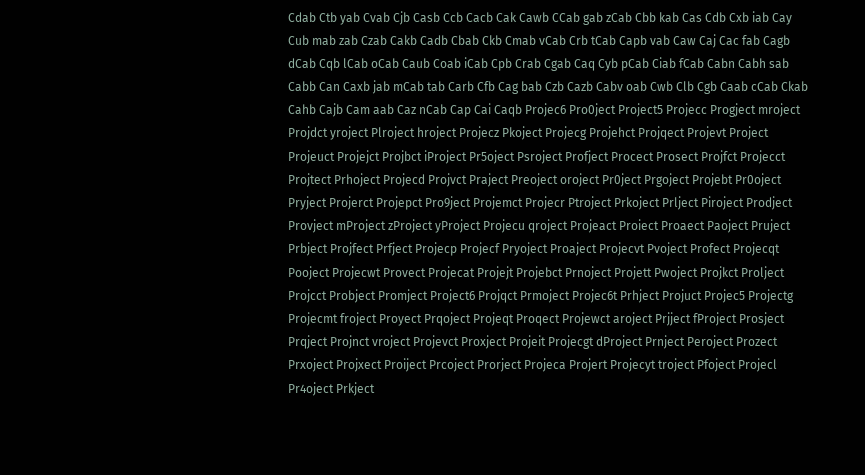Cdab Ctb yab Cvab Cjb Casb Ccb Cacb Cak Cawb CCab gab zCab Cbb kab Cas Cdb Cxb iab Cay Cub mab zab Czab Cakb Cadb Cbab Ckb Cmab vCab Crb tCab Capb vab Caw Caj Cac fab Cagb dCab Cqb lCab oCab Caub Coab iCab Cpb Crab Cgab Caq Cyb pCab Ciab fCab Cabn Cabh sab Cabb Can Caxb jab mCab tab Carb Cfb Cag bab Czb Cazb Cabv oab Cwb Clb Cgb Caab cCab Ckab Cahb Cajb Cam aab Caz nCab Cap Cai Caqb Projec6 Pro0ject Project5 Projecc Progject mroject Projdct yroject Plroject hroject Projecz Pkoject Projecg Projehct Projqect Projevt Project Projeuct Projejct Projbct iProject Pr5oject Psroject Profject Procect Prosect Projfct Projecct Projtect Prhoject Projecd Projvct Praject Preoject oroject Pr0ject Prgoject Projebt Pr0oject Pryject Projerct Projepct Pro9ject Projemct Projecr Ptroject Prkoject Prlject Piroject Prodject Provject mProject zProject yProject Projecu qroject Projeact Proiect Proaect Paoject Pruject Prbject Projfect Prfject Projecp Projecf Pryoject Proaject Projecvt Pvoject Profect Projecqt Pooject Projecwt Provect Projecat Projejt Projebct Prnoject Projett Pwoject Projkct Prolject Projcct Probject Promject Project6 Projqct Prmoject Projec6t Prhject Projuct Projec5 Projectg Projecmt froject Proyect Prqoject Projeqt Proqect Projewct aroject Prjject fProject Prosject Prqject Projnct vroject Projevct Proxject Projeit Projecgt dProject Prnject Peroject Prozect Prxoject Projxect Proiject Prcoject Prorject Projeca Projert Projecyt troject Pfoject Projecl Pr4oject Prkject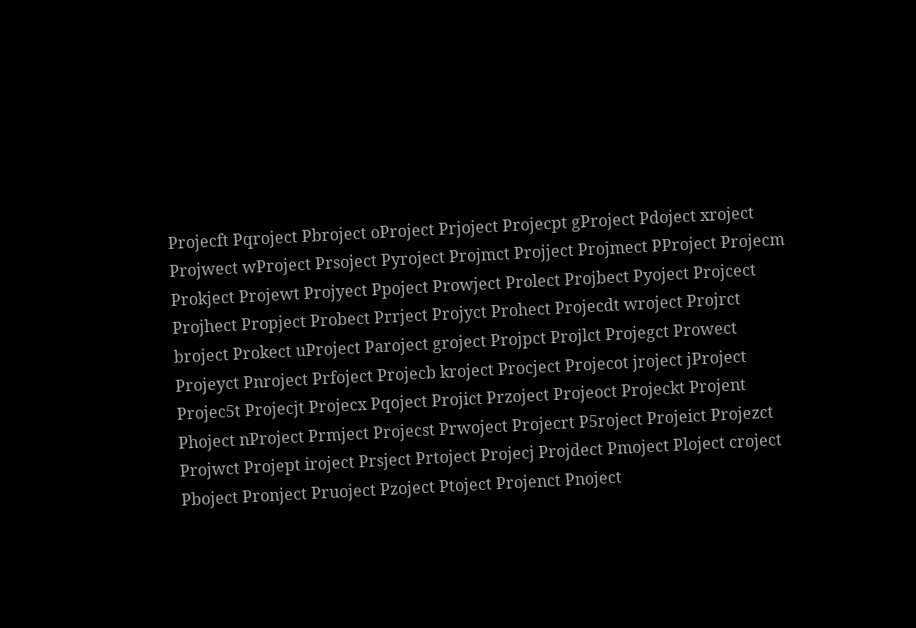Projecft Pqroject Pbroject oProject Prjoject Projecpt gProject Pdoject xroject Projwect wProject Prsoject Pyroject Projmct Projject Projmect PProject Projecm Prokject Projewt Projyect Ppoject Prowject Prolect Projbect Pyoject Projcect Projhect Propject Probect Prrject Projyct Prohect Projecdt wroject Projrct broject Prokect uProject Paroject groject Projpct Projlct Projegct Prowect Projeyct Pnroject Prfoject Projecb kroject Procject Projecot jroject jProject Projec5t Projecjt Projecx Pqoject Projict Przoject Projeoct Projeckt Projent Phoject nProject Prmject Projecst Prwoject Projecrt P5roject Projeict Projezct Projwct Projept iroject Prsject Prtoject Projecj Projdect Pmoject Ploject croject Pboject Pronject Pruoject Pzoject Ptoject Projenct Pnoject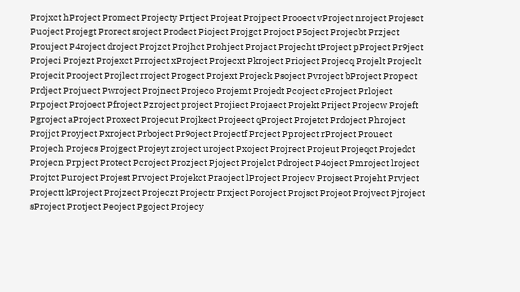Projxct hProject Promect Projecty Prtject Projeat Projpect Prooect vProject nroject Projesct Puoject Projegt Prorect sroject Prodect Pioject Projgct Projoct P5oject Projecbt Przject Prouject P4roject droject Projzct Projhct Prohject Projact Projecht tProject pProject Pr9ject Projeci Projezt Projexct Prroject xProject Projecxt Pkroject Prioject Projecq Projelt Projeclt Projecit Prooject Projlect rroject Progect Projext Projeck Psoject Pvroject bProject Propect Prdject Projuect Pwroject Projnect Projeco Projemt Projedt Pcoject cProject Prloject Prpoject Projoect Pfroject Pzroject project Projiect Projaect Projekt Priject Projecw Projeft Pgroject aProject Proxect Projecut Projkect Projeect qProject Projetct Prdoject Phroject Projjct Proyject Pxroject Prboject Pr9oject Projectf Prcject Pproject rProject Prouect Projech Projecs Projgect Projeyt zroject uroject Pxoject Projrect Projeut Projeqct Projedct Projecn Prpject Protect Pcroject Prozject Pjoject Projelct Pdroject P4oject Pmroject lroject Projtct Puroject Projest Prvoject Projekct Praoject lProject Projecv Projsect Projeht Prvject Projectt kProject Projzect Projeczt Projectr Prxject Poroject Projsct Projeot Projvect Pjroject sProject Protject Peoject Pgoject Projecy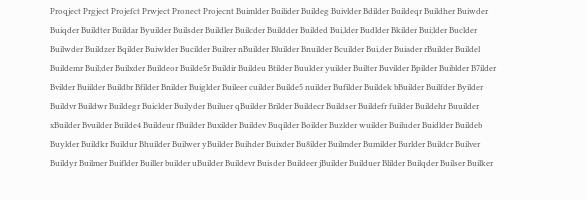Proqject Prgject Projefct Prwject Pronect Projecnt Buimlder Builider Buildeg Buivlder Bdilder Buildeqr Buildher Buiwder Buiqder Buildter Buildar Byuilder Builsder Buildler Builcder Buildder Builded Bui,lder Budlder Bkilder Bui;lder Buclder Builwder Buildzer Bqilder Buiwlder Bucilder Builrer nBuilder Bluilder Bnuilder Bcuilder Bui,der Buiader rBuilder Buildel Buildemr Buil;der Builxder Buildeor Builde5r Buildir Buildeu Btilder Buulder yuilder Builter Buvilder Bpilder Buiblder B7ilder Bvilder Buiilder Buildbr Bfilder Bnilder Buiglder Buileer cuilder Builde5 nuilder Bufilder Buildek bBuilder Builfder Byilder Buildvr Buildwr Buildegr Buiclder Builyder Builuer qBuilder Brilder Buildecr Buildser Buildefr fuilder Buildehr Buuilder xBuilder Bvuilder Builde4 Buildeur fBuilder Buxilder Buildev Buqilder Boilder Buzlder wuilder Builuder Buidlder Buildeb Buylder Buildkr Buildur Bhuilder Builwer yBuilder Buihder Buixder Bu8ilder Builmder Bumilder Burlder Buildcr Builver Buildyr Builmer Buiflder Builler builder uBuilder Buildevr Buisder Buildeer jBuilder Builduer Blilder Builqder Builser Builker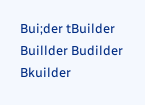Bui;der tBuilder Buillder Budilder Bkuilder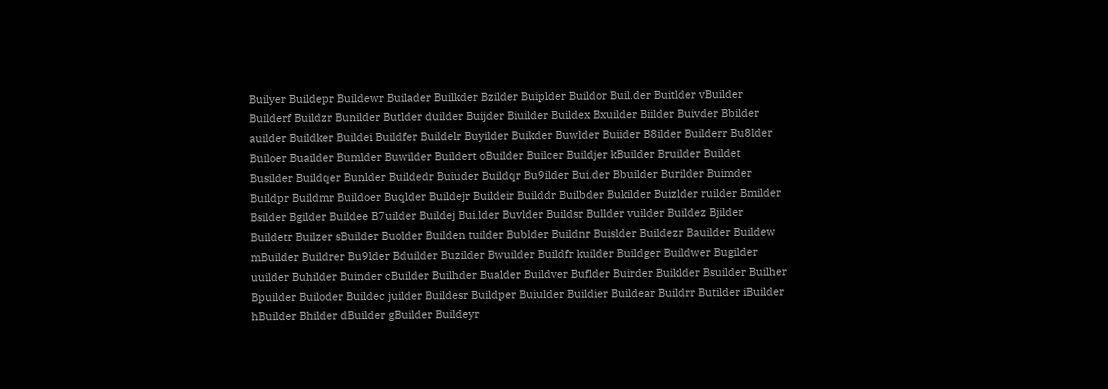Builyer Buildepr Buildewr Builader Builkder Bzilder Buiplder Buildor Buil.der Buitlder vBuilder Builderf Buildzr Bunilder Butlder duilder Buijder Biuilder Buildex Bxuilder Biilder Buivder Bbilder auilder Buildker Buildei Buildfer Buildelr Buyilder Buikder Buwlder Buiider B8ilder Builderr Bu8lder Builoer Buailder Bumlder Buwilder Buildert oBuilder Builcer Buildjer kBuilder Bruilder Buildet Busilder Buildqer Bunlder Buildedr Buiuder Buildqr Bu9ilder Bui.der Bbuilder Burilder Buimder Buildpr Buildmr Buildoer Buqlder Buildejr Buildeir Builddr Builbder Bukilder Buizlder ruilder Bmilder Bsilder Bgilder Buildee B7uilder Buildej Bui.lder Buvlder Buildsr Bullder vuilder Buildez Bjilder Buildetr Builzer sBuilder Buolder Builden tuilder Bublder Buildnr Buislder Buildezr Bauilder Buildew mBuilder Buildrer Bu9lder Bduilder Buzilder Bwuilder Buildfr kuilder Buildger Buildwer Bugilder uuilder Buhilder Buinder cBuilder Builhder Bualder Buildver Buflder Buirder Buiklder Bsuilder Builher Bpuilder Builoder Buildec juilder Buildesr Buildper Buiulder Buildier Buildear Buildrr Butilder iBuilder hBuilder Bhilder dBuilder gBuilder Buildeyr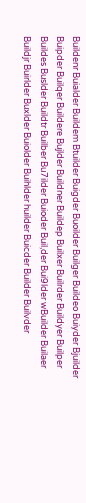Buildenr Buialder Buildem Btuilder Buigder Buoilder Builger Buildeo Buiyder Bjuilder Buipder Builqer Buildere Bujlder Buildner Buildep Builxer Builrder Buildyer Builper Buildes Buslder Buildtr Builber Bu7ilder Buioder Buil,der Bui9lder wBuilder Builaer Buildjr Buirlder Buxlder Buiolder Buihlder huilder Buicder Builder Builvder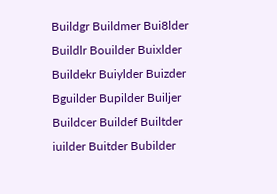Buildgr Buildmer Bui8lder Buildlr Bouilder Buixlder Buildekr Buiylder Buizder Bguilder Bupilder Builjer Buildcer Buildef Builtder iuilder Buitder Bubilder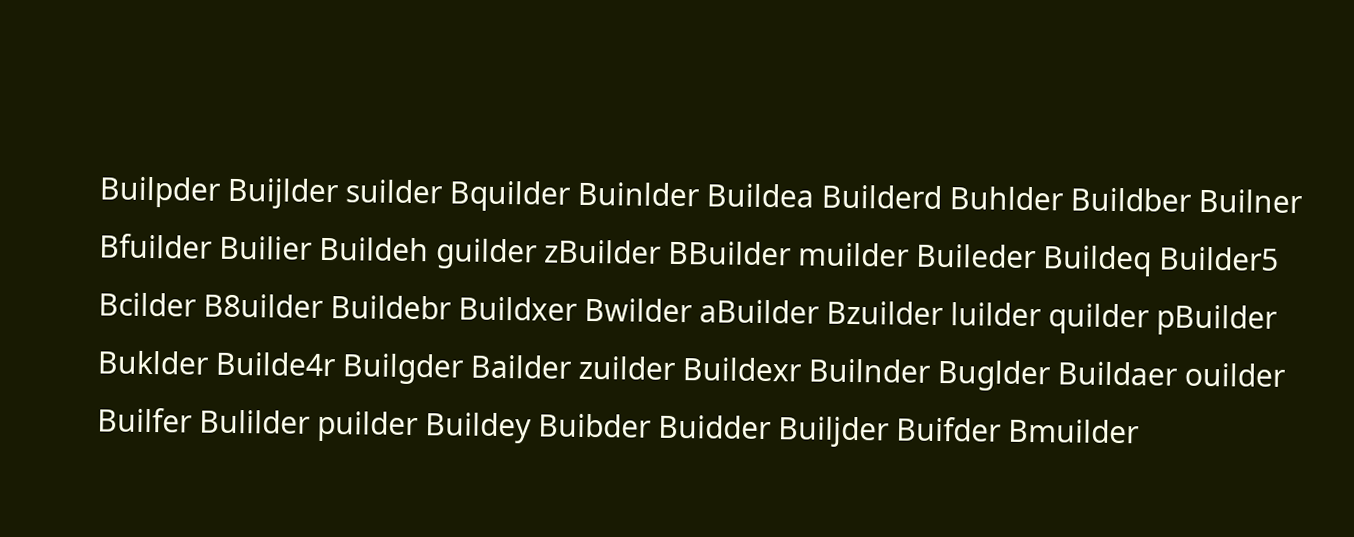Builpder Buijlder suilder Bquilder Buinlder Buildea Builderd Buhlder Buildber Builner Bfuilder Builier Buildeh guilder zBuilder BBuilder muilder Buileder Buildeq Builder5 Bcilder B8uilder Buildebr Buildxer Bwilder aBuilder Bzuilder luilder quilder pBuilder Buklder Builde4r Builgder Bailder zuilder Buildexr Builnder Buglder Buildaer ouilder Builfer Bulilder puilder Buildey Buibder Buidder Builjder Buifder Bmuilder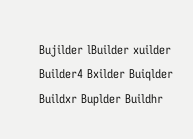Bujilder lBuilder xuilder Builder4 Bxilder Buiqlder Buildxr Buplder Buildhr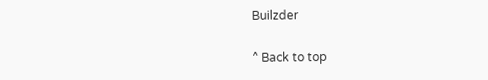Builzder

^ Back to top